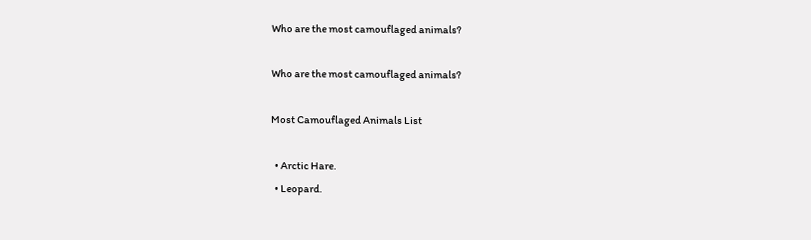Who are the most camouflaged animals?

Who are the most camouflaged animals?

Most Camouflaged Animals List

  • Arctic Hare.
  • Leopard.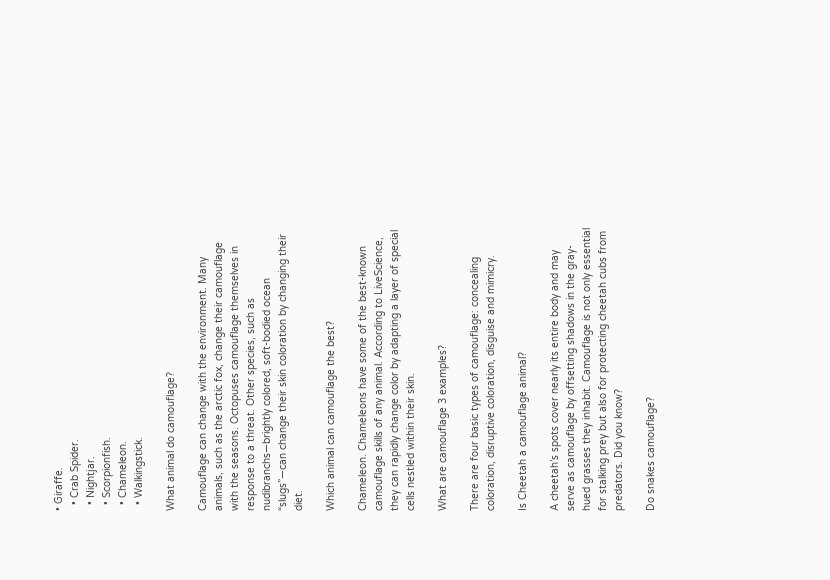• Giraffe.
  • Crab Spider.
  • Nightjar.
  • Scorpionfish.
  • Chameleon.
  • Walkingstick.

What animal do camouflage?

Camouflage can change with the environment. Many animals, such as the arctic fox, change their camouflage with the seasons. Octopuses camouflage themselves in response to a threat. Other species, such as nudibranchs—brightly colored, soft-bodied ocean “slugs”—can change their skin coloration by changing their diet.

Which animal can camouflage the best?

Chameleon. Chameleons have some of the best-known camouflage skills of any animal. According to LiveScience, they can rapidly change color by adapting a layer of special cells nestled within their skin.

What are camouflage 3 examples?

There are four basic types of camouflage: concealing coloration, disruptive coloration, disguise and mimicry.

Is Cheetah a camouflage animal?

A cheetah’s spots cover nearly its entire body and may serve as camouflage by offsetting shadows in the gray-hued grasses they inhabit. Camouflage is not only essential for stalking prey but also for protecting cheetah cubs from predators. Did you know?

Do snakes camouflage?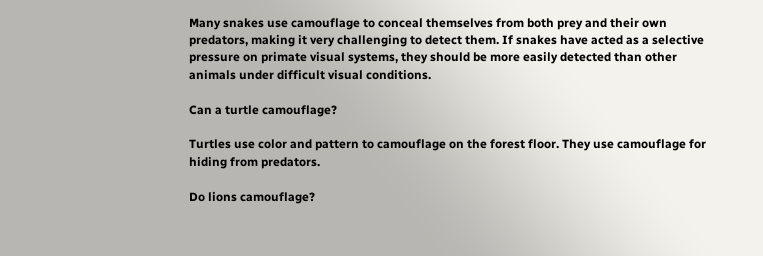Many snakes use camouflage to conceal themselves from both prey and their own predators, making it very challenging to detect them. If snakes have acted as a selective pressure on primate visual systems, they should be more easily detected than other animals under difficult visual conditions.

Can a turtle camouflage?

Turtles use color and pattern to camouflage on the forest floor. They use camouflage for hiding from predators.

Do lions camouflage?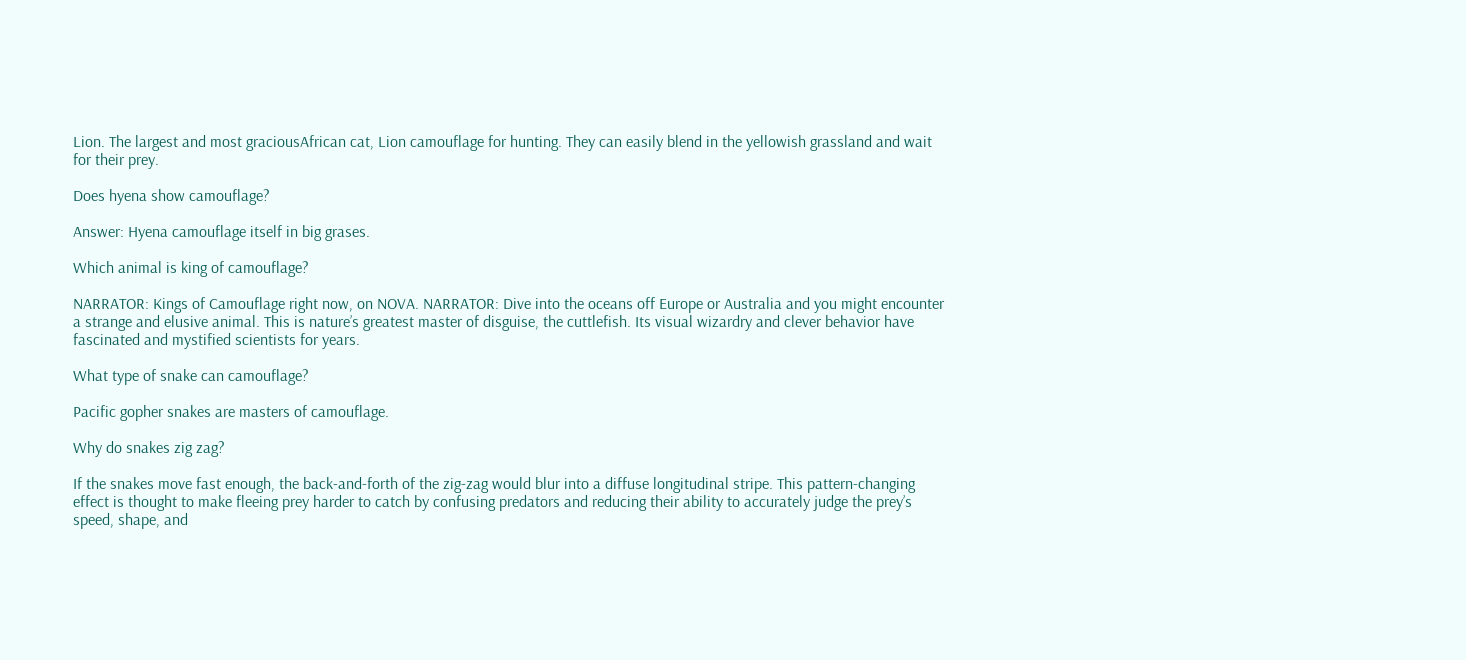Lion. The largest and most graciousAfrican cat, Lion camouflage for hunting. They can easily blend in the yellowish grassland and wait for their prey.

Does hyena show camouflage?

Answer: Hyena camouflage itself in big grases.

Which animal is king of camouflage?

NARRATOR: Kings of Camouflage right now, on NOVA. NARRATOR: Dive into the oceans off Europe or Australia and you might encounter a strange and elusive animal. This is nature’s greatest master of disguise, the cuttlefish. Its visual wizardry and clever behavior have fascinated and mystified scientists for years.

What type of snake can camouflage?

Pacific gopher snakes are masters of camouflage.

Why do snakes zig zag?

If the snakes move fast enough, the back-and-forth of the zig-zag would blur into a diffuse longitudinal stripe. This pattern-changing effect is thought to make fleeing prey harder to catch by confusing predators and reducing their ability to accurately judge the prey’s speed, shape, and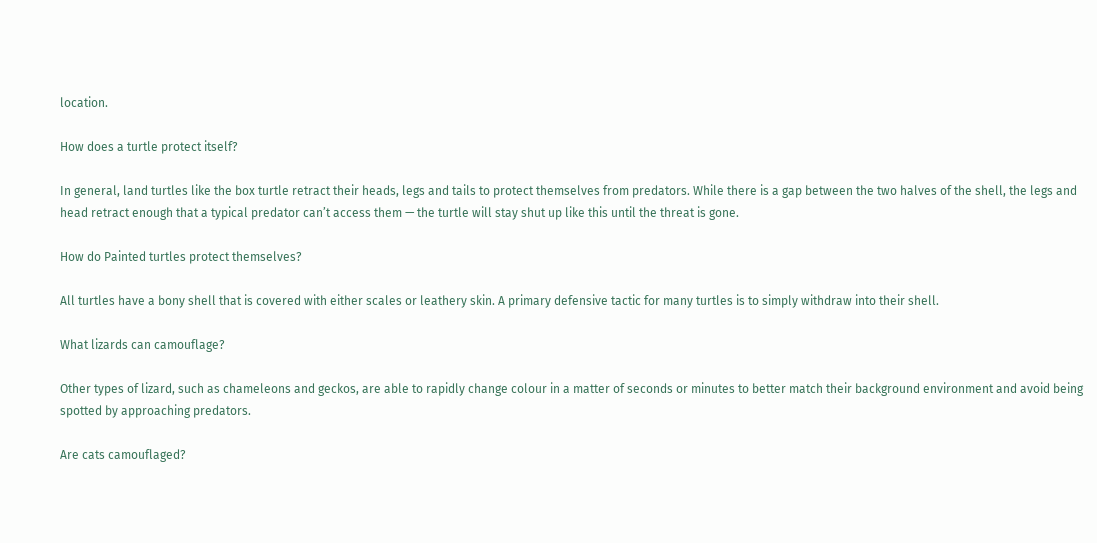location.

How does a turtle protect itself?

In general, land turtles like the box turtle retract their heads, legs and tails to protect themselves from predators. While there is a gap between the two halves of the shell, the legs and head retract enough that a typical predator can’t access them — the turtle will stay shut up like this until the threat is gone.

How do Painted turtles protect themselves?

All turtles have a bony shell that is covered with either scales or leathery skin. A primary defensive tactic for many turtles is to simply withdraw into their shell.

What lizards can camouflage?

Other types of lizard, such as chameleons and geckos, are able to rapidly change colour in a matter of seconds or minutes to better match their background environment and avoid being spotted by approaching predators.

Are cats camouflaged?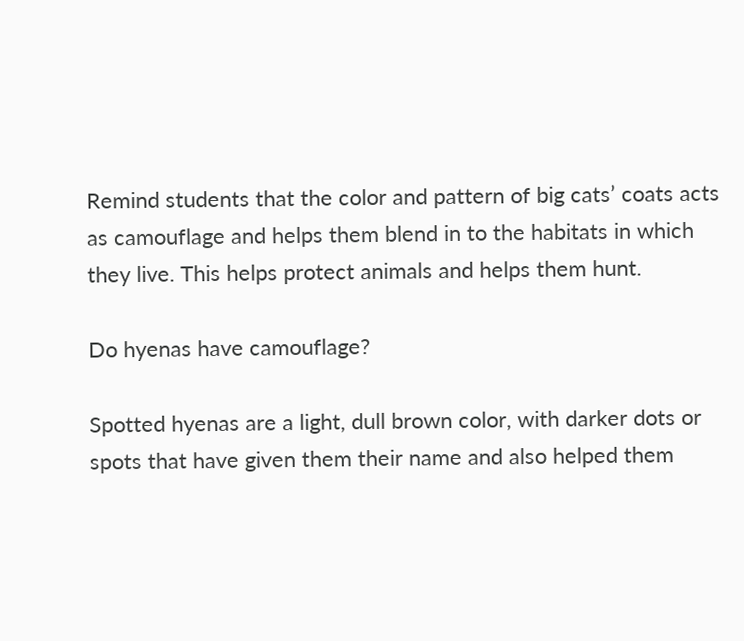Remind students that the color and pattern of big cats’ coats acts as camouflage and helps them blend in to the habitats in which they live. This helps protect animals and helps them hunt.

Do hyenas have camouflage?

Spotted hyenas are a light, dull brown color, with darker dots or spots that have given them their name and also helped them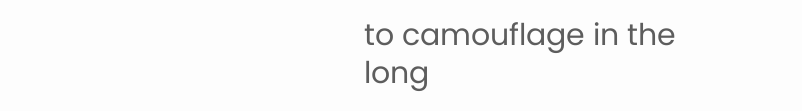to camouflage in the long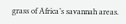grass of Africa’s savannah areas.